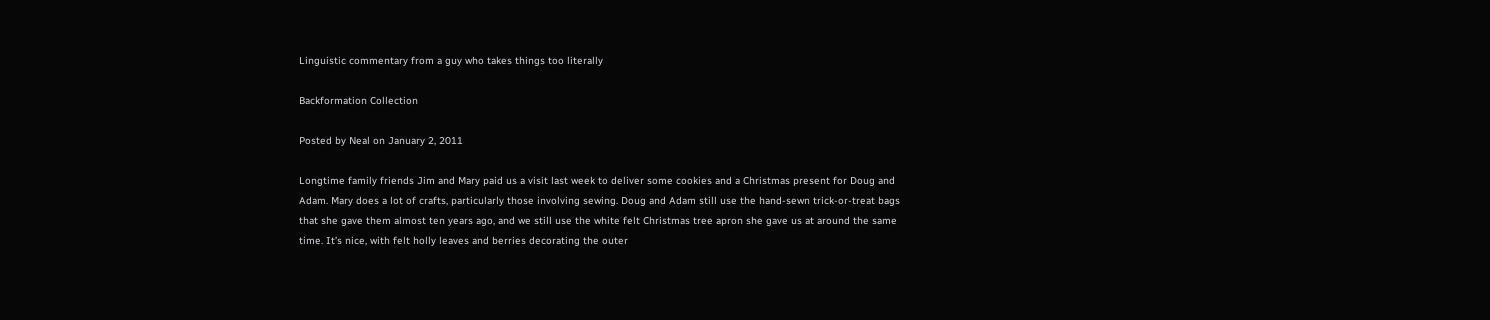Linguistic commentary from a guy who takes things too literally

Backformation Collection

Posted by Neal on January 2, 2011

Longtime family friends Jim and Mary paid us a visit last week to deliver some cookies and a Christmas present for Doug and Adam. Mary does a lot of crafts, particularly those involving sewing. Doug and Adam still use the hand-sewn trick-or-treat bags that she gave them almost ten years ago, and we still use the white felt Christmas tree apron she gave us at around the same time. It’s nice, with felt holly leaves and berries decorating the outer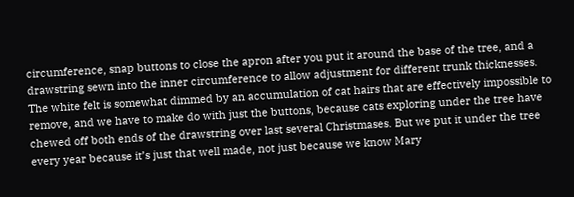circumference, snap buttons to close the apron after you put it around the base of the tree, and a drawstring sewn into the inner circumference to allow adjustment for different trunk thicknesses. The white felt is somewhat dimmed by an accumulation of cat hairs that are effectively impossible to remove, and we have to make do with just the buttons, because cats exploring under the tree have chewed off both ends of the drawstring over last several Christmases. But we put it under the tree every year because it’s just that well made, not just because we know Mary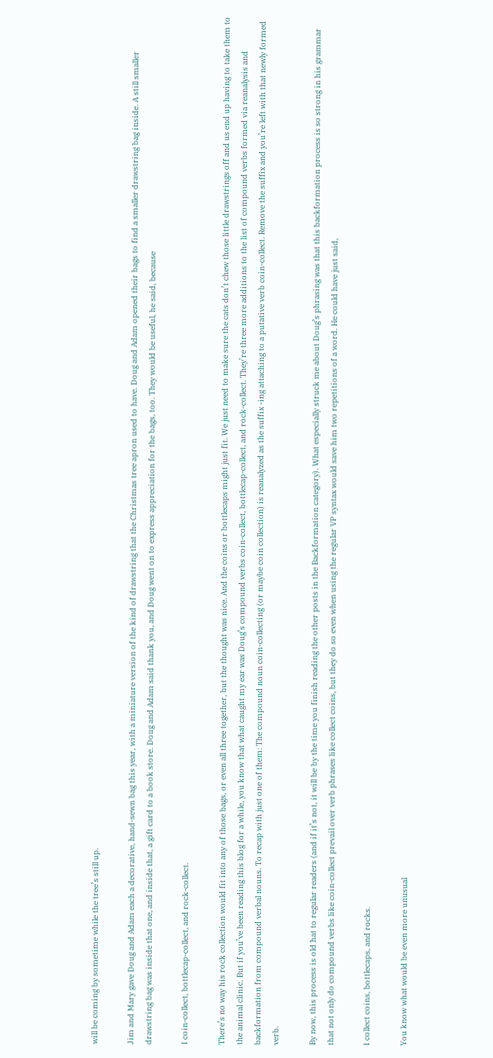will be coming by sometime while the tree’s still up.

Jim and Mary gave Doug and Adam each a decorative, hand-sewn bag this year, with a miniature version of the kind of drawstring that the Christmas tree apron used to have. Doug and Adam opened their bags to find a smaller drawstring bag inside. A still smaller drawstring bag was inside that one, and inside that, a gift card to a book store. Doug and Adam said thank you, and Doug went on to express appreciation for the bags, too. They would be useful, he said, because

I coin-collect, bottlecap-collect, and rock-collect.

There’s no way his rock collection would fit into any of those bags, or even all three together, but the thought was nice. And the coins or bottlecaps might just fit. We just need to make sure the cats don’t chew those little drawstrings off and us end up having to take them to the animal clinic. But if you’ve been reading this blog for a while, you know that what caught my ear was Doug’s compound verbs coin-collect, bottlecap-collect, and rock-collect. They’re three more additions to the list of compound verbs formed via reanalysis and backformation from compound verbal nouns. To recap with just one of them: The compound noun coin-collecting (or maybe coin collection) is reanalyzed as the suffix -ing attaching to a putative verb coin-collect. Remove the suffix and you’re left with that newly formed verb.

By now, this process is old hat to regular readers (and if it’s not, it will be by the time you finish reading the other posts in the Backformation category). What especially struck me about Doug’s phrasing was that this backformation process is so strong in his grammar that not only do compound verbs like coin-collect prevail over verb phrases like collect coins, but they do so even when using the regular VP syntax would save him two repetitions of a word. He could have just said,

I collect coins, bottlecaps, and rocks.

You know what would be even more unusual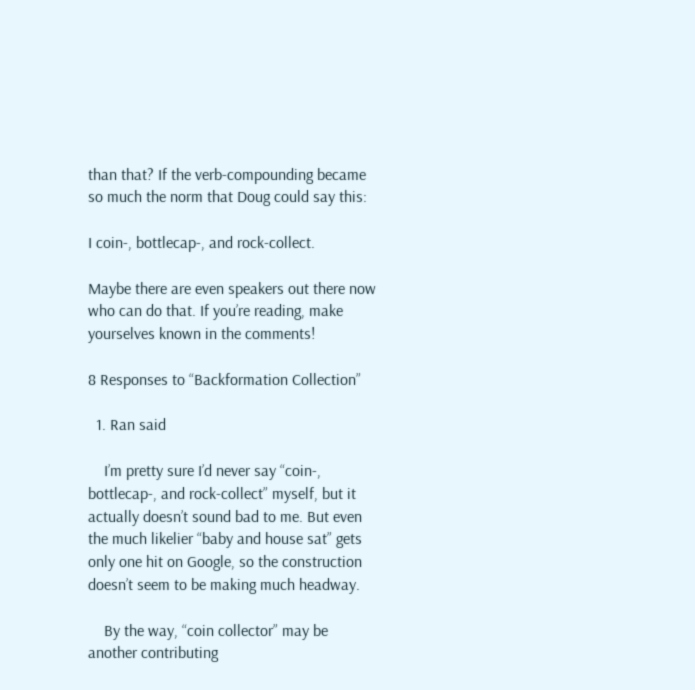than that? If the verb-compounding became so much the norm that Doug could say this:

I coin-, bottlecap-, and rock-collect.

Maybe there are even speakers out there now who can do that. If you’re reading, make yourselves known in the comments!

8 Responses to “Backformation Collection”

  1. Ran said

    I’m pretty sure I’d never say “coin-, bottlecap-, and rock-collect” myself, but it actually doesn’t sound bad to me. But even the much likelier “baby and house sat” gets only one hit on Google, so the construction doesn’t seem to be making much headway.

    By the way, “coin collector” may be another contributing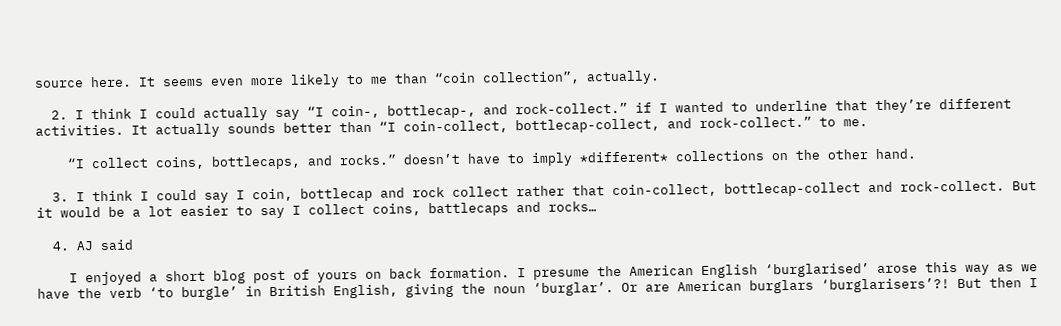source here. It seems even more likely to me than “coin collection”, actually.

  2. I think I could actually say “I coin-, bottlecap-, and rock-collect.” if I wanted to underline that they’re different activities. It actually sounds better than “I coin-collect, bottlecap-collect, and rock-collect.” to me.

    “I collect coins, bottlecaps, and rocks.” doesn’t have to imply *different* collections on the other hand.

  3. I think I could say I coin, bottlecap and rock collect rather that coin-collect, bottlecap-collect and rock-collect. But it would be a lot easier to say I collect coins, battlecaps and rocks…

  4. AJ said

    I enjoyed a short blog post of yours on back formation. I presume the American English ‘burglarised’ arose this way as we have the verb ‘to burgle’ in British English, giving the noun ‘burglar’. Or are American burglars ‘burglarisers’?! But then I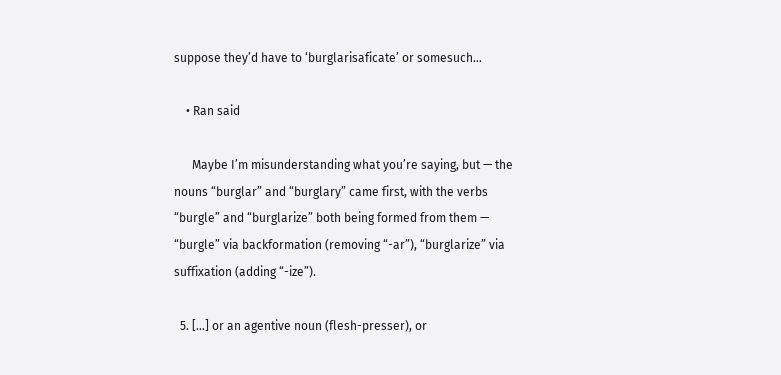suppose they’d have to ‘burglarisaficate’ or somesuch…

    • Ran said

      Maybe I’m misunderstanding what you’re saying, but — the nouns “burglar” and “burglary” came first, with the verbs “burgle” and “burglarize” both being formed from them — “burgle” via backformation (removing “-ar”), “burglarize” via suffixation (adding “-ize”).

  5. […] or an agentive noun (flesh-presser), or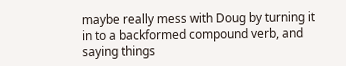maybe really mess with Doug by turning it in to a backformed compound verb, and saying things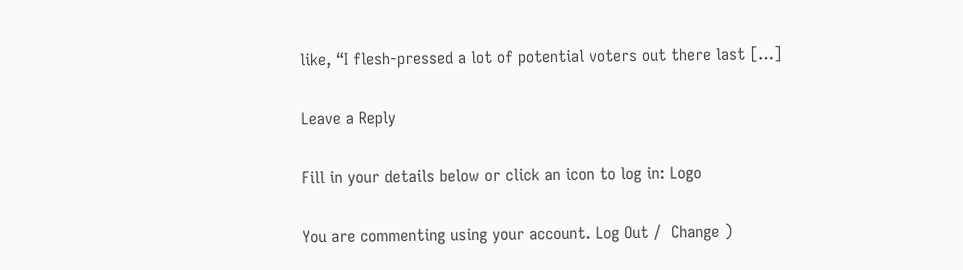like, “I flesh-pressed a lot of potential voters out there last […]

Leave a Reply

Fill in your details below or click an icon to log in: Logo

You are commenting using your account. Log Out /  Change )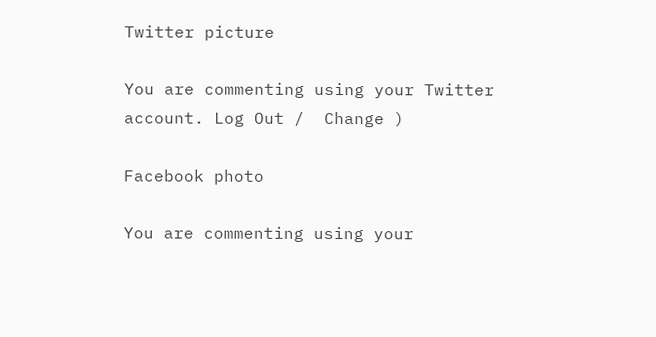Twitter picture

You are commenting using your Twitter account. Log Out /  Change )

Facebook photo

You are commenting using your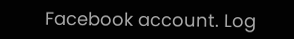Facebook account. Log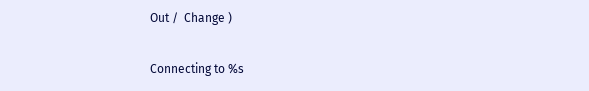Out /  Change )

Connecting to %s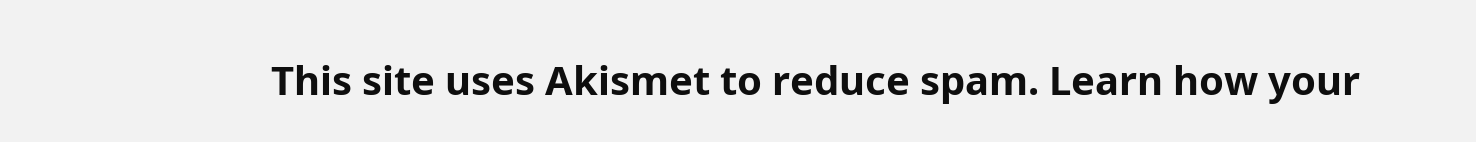This site uses Akismet to reduce spam. Learn how your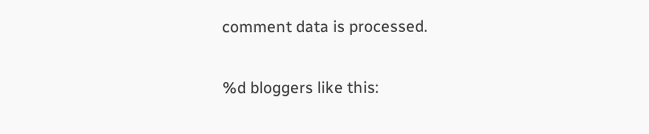comment data is processed.

%d bloggers like this: